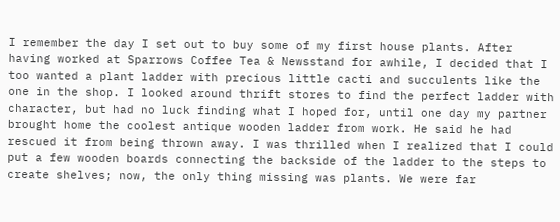I remember the day I set out to buy some of my first house plants. After having worked at Sparrows Coffee Tea & Newsstand for awhile, I decided that I too wanted a plant ladder with precious little cacti and succulents like the one in the shop. I looked around thrift stores to find the perfect ladder with character, but had no luck finding what I hoped for, until one day my partner brought home the coolest antique wooden ladder from work. He said he had rescued it from being thrown away. I was thrilled when I realized that I could put a few wooden boards connecting the backside of the ladder to the steps to create shelves; now, the only thing missing was plants. We were far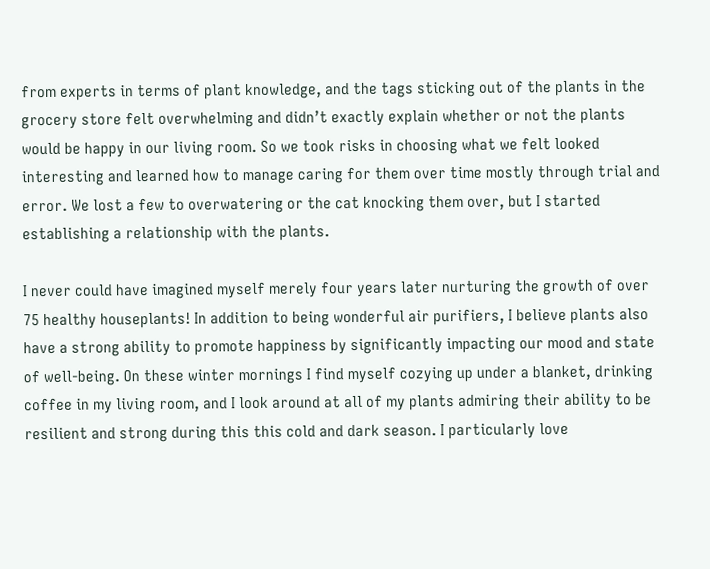from experts in terms of plant knowledge, and the tags sticking out of the plants in the grocery store felt overwhelming and didn’t exactly explain whether or not the plants would be happy in our living room. So we took risks in choosing what we felt looked interesting and learned how to manage caring for them over time mostly through trial and error. We lost a few to overwatering or the cat knocking them over, but I started establishing a relationship with the plants.

I never could have imagined myself merely four years later nurturing the growth of over 75 healthy houseplants! In addition to being wonderful air purifiers, I believe plants also have a strong ability to promote happiness by significantly impacting our mood and state of well-being. On these winter mornings I find myself cozying up under a blanket, drinking coffee in my living room, and I look around at all of my plants admiring their ability to be resilient and strong during this this cold and dark season. I particularly love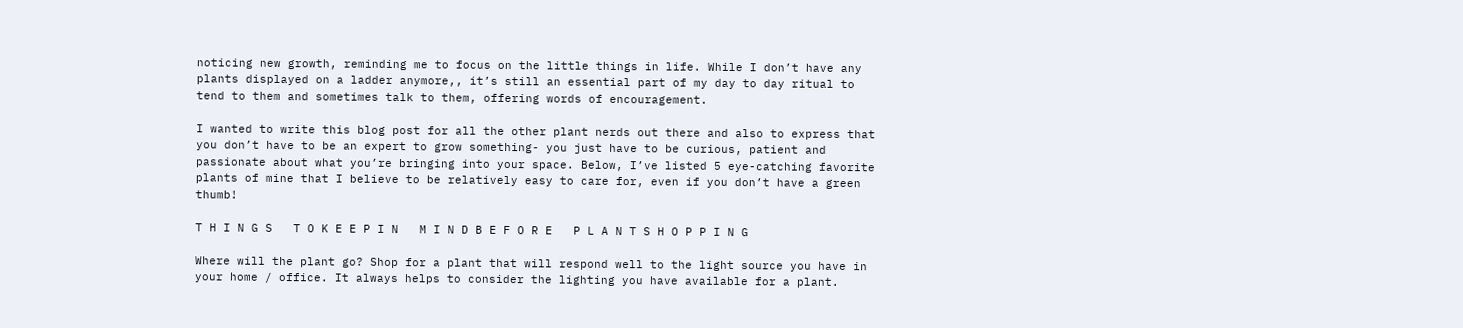noticing new growth, reminding me to focus on the little things in life. While I don’t have any plants displayed on a ladder anymore,, it’s still an essential part of my day to day ritual to  tend to them and sometimes talk to them, offering words of encouragement.

I wanted to write this blog post for all the other plant nerds out there and also to express that you don’t have to be an expert to grow something- you just have to be curious, patient and passionate about what you’re bringing into your space. Below, I’ve listed 5 eye-catching favorite plants of mine that I believe to be relatively easy to care for, even if you don’t have a green thumb!

T H I N G S   T O K E E P I N   M I N D B E F O R E   P L A N T S H O P P I N G

Where will the plant go? Shop for a plant that will respond well to the light source you have in your home / office. It always helps to consider the lighting you have available for a plant.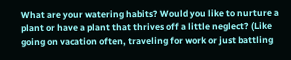What are your watering habits? Would you like to nurture a plant or have a plant that thrives off a little neglect? (Like going on vacation often, traveling for work or just battling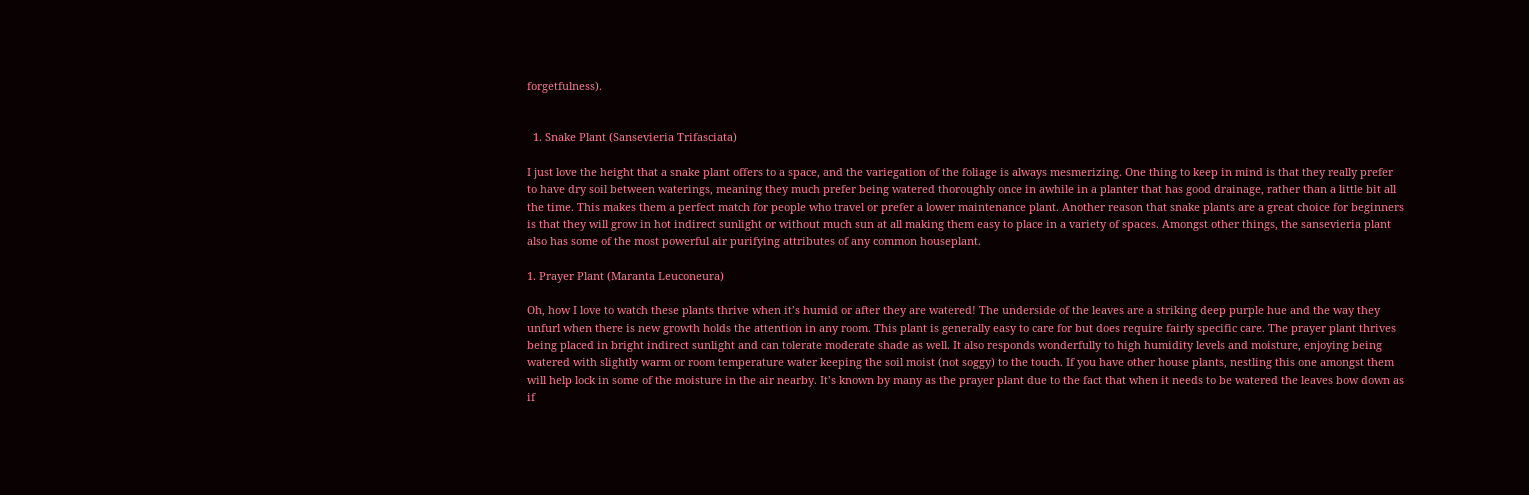forgetfulness).


  1. Snake Plant (Sansevieria Trifasciata)

I just love the height that a snake plant offers to a space, and the variegation of the foliage is always mesmerizing. One thing to keep in mind is that they really prefer to have dry soil between waterings, meaning they much prefer being watered thoroughly once in awhile in a planter that has good drainage, rather than a little bit all the time. This makes them a perfect match for people who travel or prefer a lower maintenance plant. Another reason that snake plants are a great choice for beginners is that they will grow in hot indirect sunlight or without much sun at all making them easy to place in a variety of spaces. Amongst other things, the sansevieria plant also has some of the most powerful air purifying attributes of any common houseplant.

1. Prayer Plant (Maranta Leuconeura)

Oh, how I love to watch these plants thrive when it’s humid or after they are watered! The underside of the leaves are a striking deep purple hue and the way they unfurl when there is new growth holds the attention in any room. This plant is generally easy to care for but does require fairly specific care. The prayer plant thrives being placed in bright indirect sunlight and can tolerate moderate shade as well. It also responds wonderfully to high humidity levels and moisture, enjoying being watered with slightly warm or room temperature water keeping the soil moist (not soggy) to the touch. If you have other house plants, nestling this one amongst them will help lock in some of the moisture in the air nearby. It’s known by many as the prayer plant due to the fact that when it needs to be watered the leaves bow down as if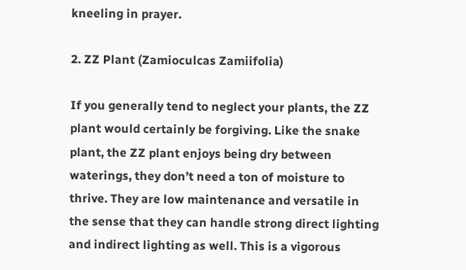kneeling in prayer.

2. ZZ Plant (Zamioculcas Zamiifolia)

If you generally tend to neglect your plants, the ZZ plant would certainly be forgiving. Like the snake plant, the ZZ plant enjoys being dry between waterings, they don’t need a ton of moisture to thrive. They are low maintenance and versatile in the sense that they can handle strong direct lighting and indirect lighting as well. This is a vigorous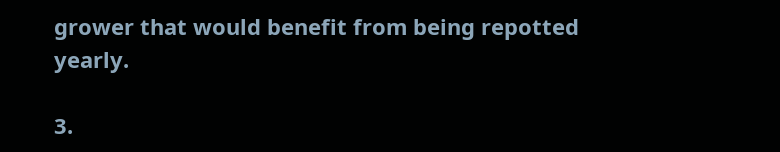grower that would benefit from being repotted yearly.

3.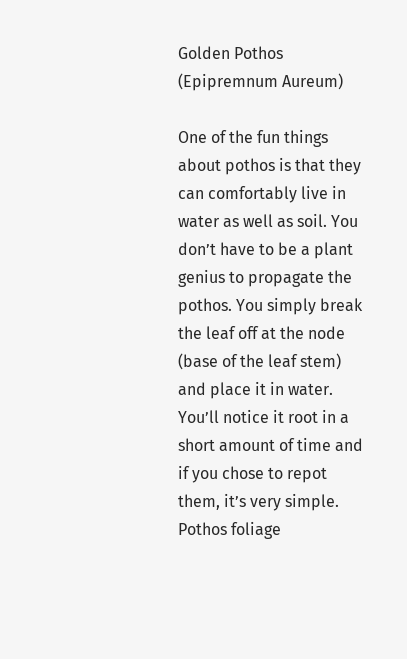Golden Pothos  (Epipremnum Aureum)

One of the fun things about pothos is that they can comfortably live in water as well as soil. You don’t have to be a plant genius to propagate the pothos. You simply break the leaf off at the node (base of the leaf stem) and place it in water. You’ll notice it root in a short amount of time and if you chose to repot them, it’s very simple. Pothos foliage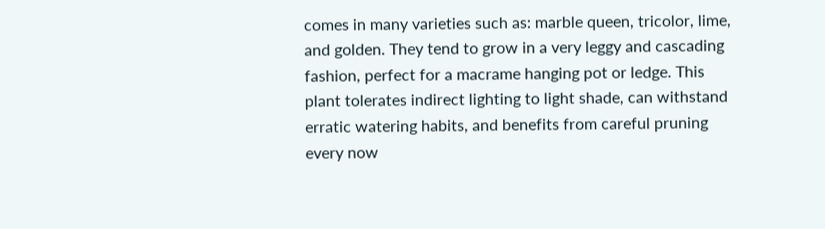comes in many varieties such as: marble queen, tricolor, lime, and golden. They tend to grow in a very leggy and cascading fashion, perfect for a macrame hanging pot or ledge. This plant tolerates indirect lighting to light shade, can withstand erratic watering habits, and benefits from careful pruning every now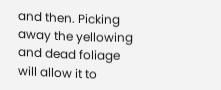and then. Picking away the yellowing and dead foliage will allow it to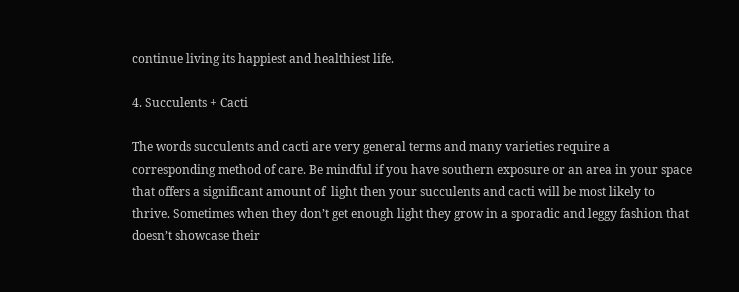continue living its happiest and healthiest life.

4. Succulents + Cacti

The words succulents and cacti are very general terms and many varieties require a corresponding method of care. Be mindful if you have southern exposure or an area in your space that offers a significant amount of  light then your succulents and cacti will be most likely to thrive. Sometimes when they don’t get enough light they grow in a sporadic and leggy fashion that doesn’t showcase their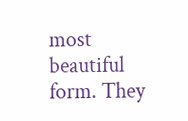most beautiful form. They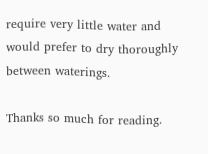require very little water and would prefer to dry thoroughly between waterings.

Thanks so much for reading.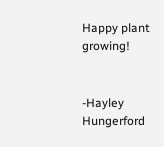Happy plant growing!


-Hayley Hungerford